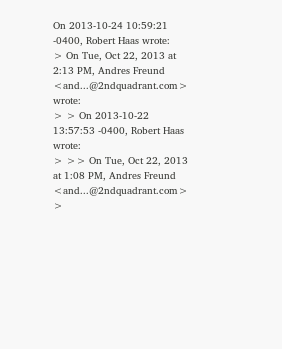On 2013-10-24 10:59:21 -0400, Robert Haas wrote:
> On Tue, Oct 22, 2013 at 2:13 PM, Andres Freund <and...@2ndquadrant.com> wrote:
> > On 2013-10-22 13:57:53 -0400, Robert Haas wrote:
> >> On Tue, Oct 22, 2013 at 1:08 PM, Andres Freund <and...@2ndquadrant.com>
>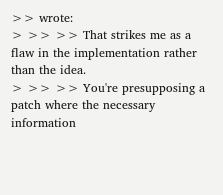>> wrote:
> >> >> That strikes me as a flaw in the implementation rather than the idea.
> >> >> You're presupposing a patch where the necessary information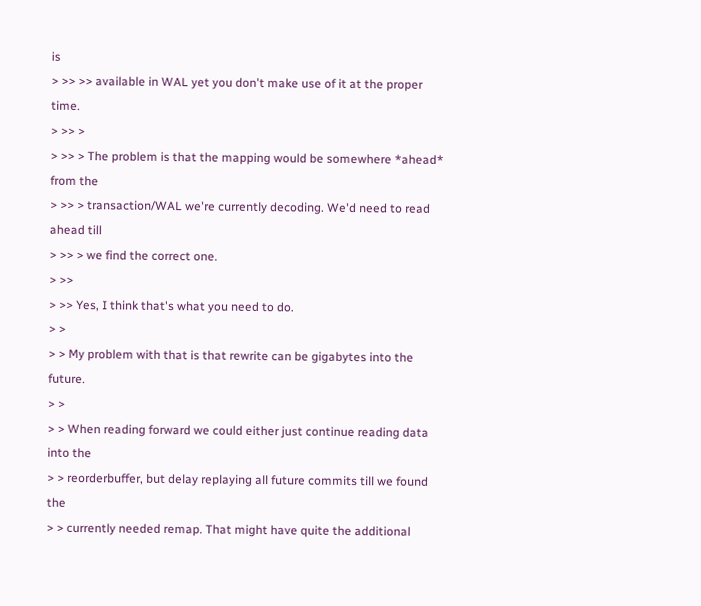is
> >> >> available in WAL yet you don't make use of it at the proper time.
> >> >
> >> > The problem is that the mapping would be somewhere *ahead* from the
> >> > transaction/WAL we're currently decoding. We'd need to read ahead till
> >> > we find the correct one.
> >>
> >> Yes, I think that's what you need to do.
> >
> > My problem with that is that rewrite can be gigabytes into the future.
> >
> > When reading forward we could either just continue reading data into the
> > reorderbuffer, but delay replaying all future commits till we found the
> > currently needed remap. That might have quite the additional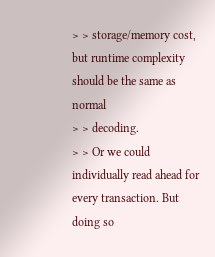> > storage/memory cost, but runtime complexity should be the same as normal
> > decoding.
> > Or we could individually read ahead for every transaction. But doing so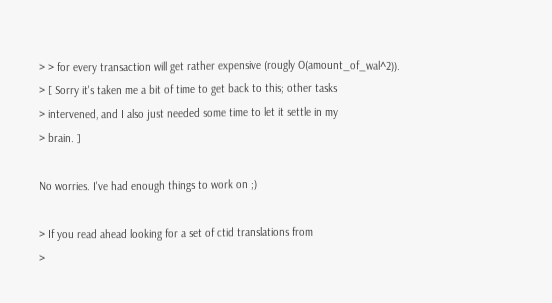> > for every transaction will get rather expensive (rougly O(amount_of_wal^2)).
> [ Sorry it's taken me a bit of time to get back to this; other tasks
> intervened, and I also just needed some time to let it settle in my
> brain. ]

No worries. I've had enough things to work on ;)

> If you read ahead looking for a set of ctid translations from
>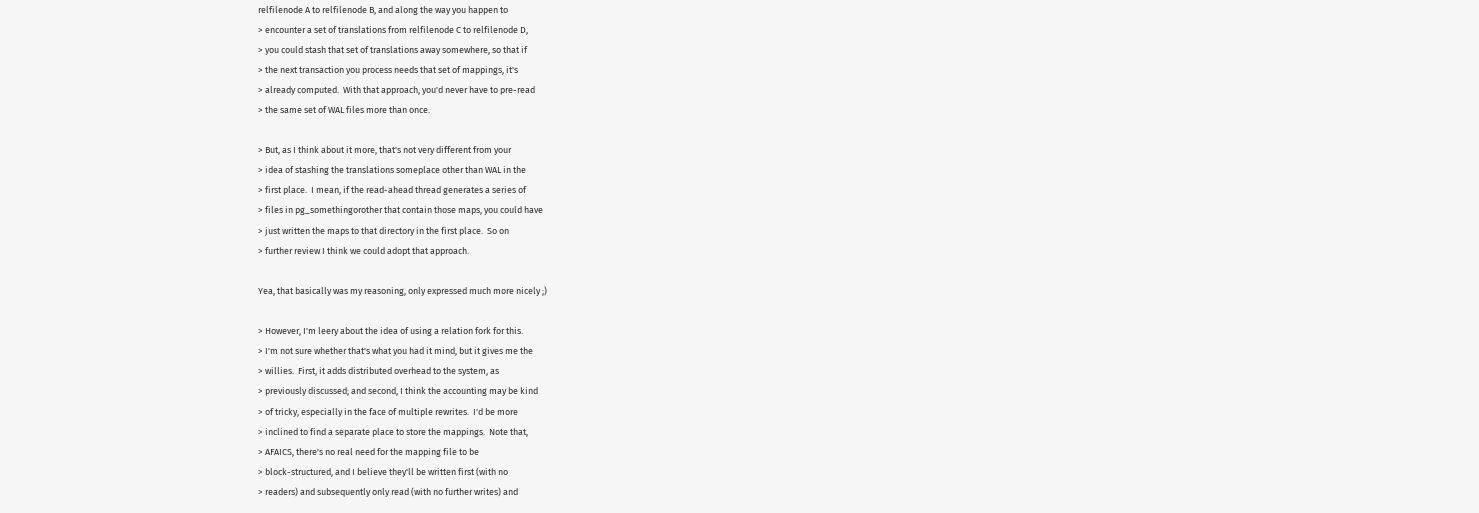relfilenode A to relfilenode B, and along the way you happen to
> encounter a set of translations from relfilenode C to relfilenode D,
> you could stash that set of translations away somewhere, so that if
> the next transaction you process needs that set of mappings, it's
> already computed.  With that approach, you'd never have to pre-read
> the same set of WAL files more than once.

> But, as I think about it more, that's not very different from your
> idea of stashing the translations someplace other than WAL in the
> first place.  I mean, if the read-ahead thread generates a series of
> files in pg_somethingorother that contain those maps, you could have
> just written the maps to that directory in the first place.  So on
> further review I think we could adopt that approach.

Yea, that basically was my reasoning, only expressed much more nicely ;)

> However, I'm leery about the idea of using a relation fork for this.
> I'm not sure whether that's what you had it mind, but it gives me the
> willies.  First, it adds distributed overhead to the system, as
> previously discussed; and second, I think the accounting may be kind
> of tricky, especially in the face of multiple rewrites.  I'd be more
> inclined to find a separate place to store the mappings.  Note that,
> AFAICS, there's no real need for the mapping file to be
> block-structured, and I believe they'll be written first (with no
> readers) and subsequently only read (with no further writes) and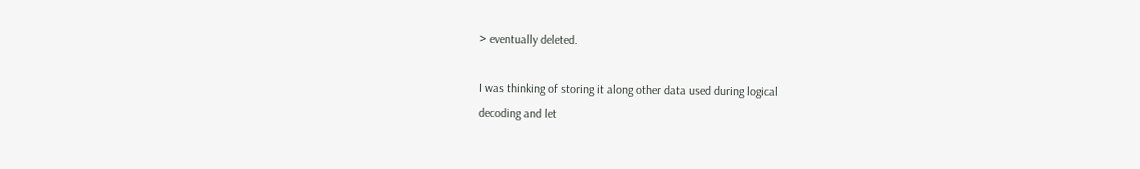> eventually deleted.

I was thinking of storing it along other data used during logical
decoding and let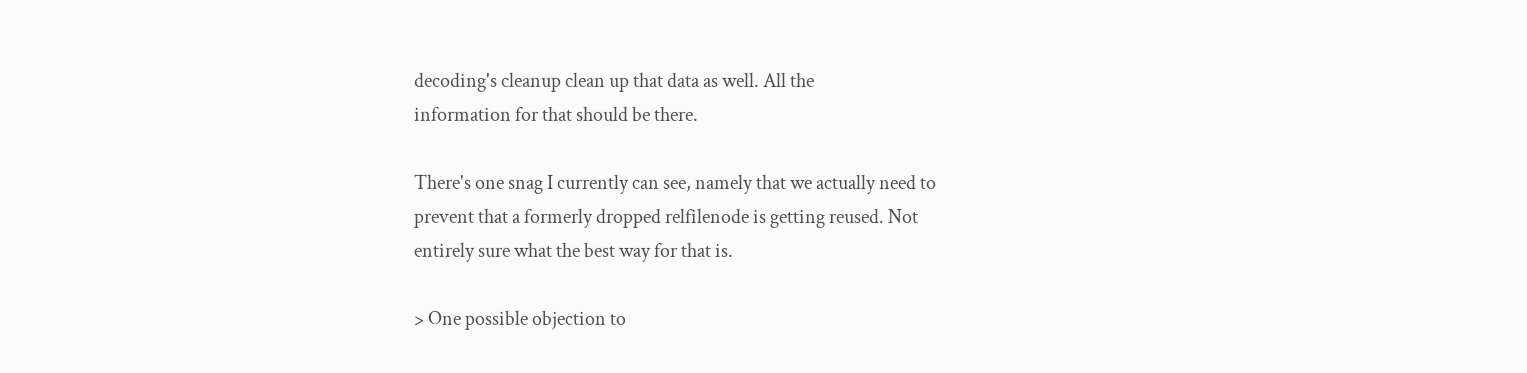decoding's cleanup clean up that data as well. All the
information for that should be there.

There's one snag I currently can see, namely that we actually need to
prevent that a formerly dropped relfilenode is getting reused. Not
entirely sure what the best way for that is.

> One possible objection to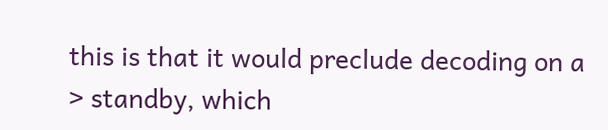this is that it would preclude decoding on a
> standby, which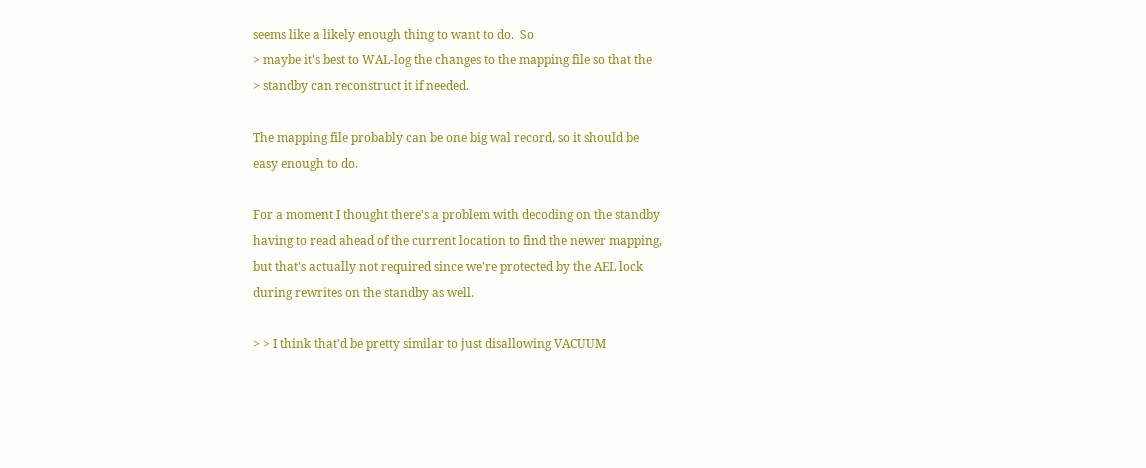seems like a likely enough thing to want to do.  So
> maybe it's best to WAL-log the changes to the mapping file so that the
> standby can reconstruct it if needed.

The mapping file probably can be one big wal record, so it should be
easy enough to do.

For a moment I thought there's a problem with decoding on the standby
having to read ahead of the current location to find the newer mapping,
but that's actually not required since we're protected by the AEL lock
during rewrites on the standby as well.

> > I think that'd be pretty similar to just disallowing VACUUM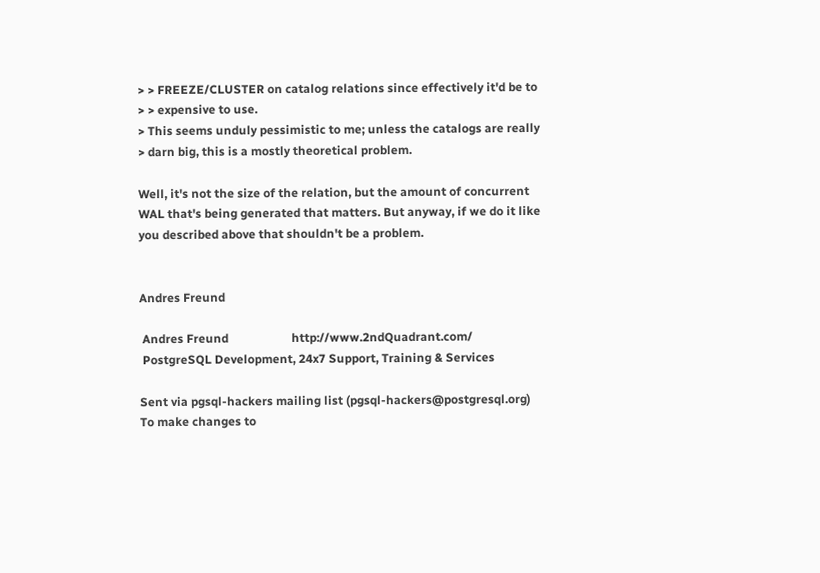> > FREEZE/CLUSTER on catalog relations since effectively it'd be to
> > expensive to use.
> This seems unduly pessimistic to me; unless the catalogs are really
> darn big, this is a mostly theoretical problem.

Well, it's not the size of the relation, but the amount of concurrent
WAL that's being generated that matters. But anyway, if we do it like
you described above that shouldn't be a problem.


Andres Freund

 Andres Freund                     http://www.2ndQuadrant.com/
 PostgreSQL Development, 24x7 Support, Training & Services

Sent via pgsql-hackers mailing list (pgsql-hackers@postgresql.org)
To make changes to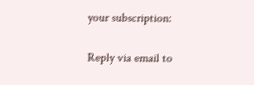your subscription:

Reply via email to